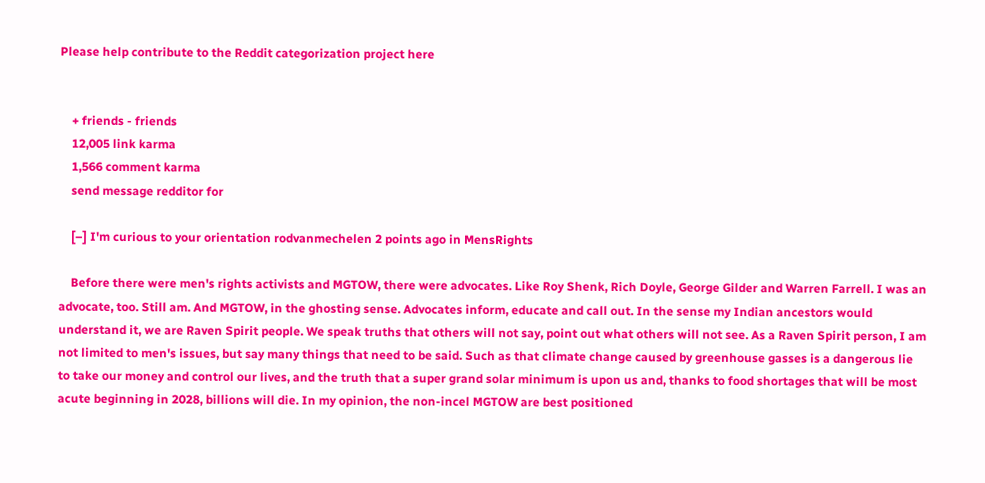Please help contribute to the Reddit categorization project here


    + friends - friends
    12,005 link karma
    1,566 comment karma
    send message redditor for

    [–] I'm curious to your orientation rodvanmechelen 2 points ago in MensRights

    Before there were men's rights activists and MGTOW, there were advocates. Like Roy Shenk, Rich Doyle, George Gilder and Warren Farrell. I was an advocate, too. Still am. And MGTOW, in the ghosting sense. Advocates inform, educate and call out. In the sense my Indian ancestors would understand it, we are Raven Spirit people. We speak truths that others will not say, point out what others will not see. As a Raven Spirit person, I am not limited to men's issues, but say many things that need to be said. Such as that climate change caused by greenhouse gasses is a dangerous lie to take our money and control our lives, and the truth that a super grand solar minimum is upon us and, thanks to food shortages that will be most acute beginning in 2028, billions will die. In my opinion, the non-incel MGTOW are best positioned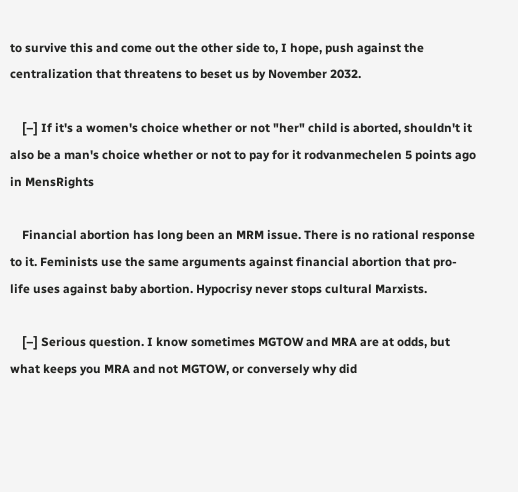to survive this and come out the other side to, I hope, push against the centralization that threatens to beset us by November 2032.

    [–] If it's a women's choice whether or not "her" child is aborted, shouldn't it also be a man's choice whether or not to pay for it rodvanmechelen 5 points ago in MensRights

    Financial abortion has long been an MRM issue. There is no rational response to it. Feminists use the same arguments against financial abortion that pro-life uses against baby abortion. Hypocrisy never stops cultural Marxists.

    [–] Serious question. I know sometimes MGTOW and MRA are at odds, but what keeps you MRA and not MGTOW, or conversely why did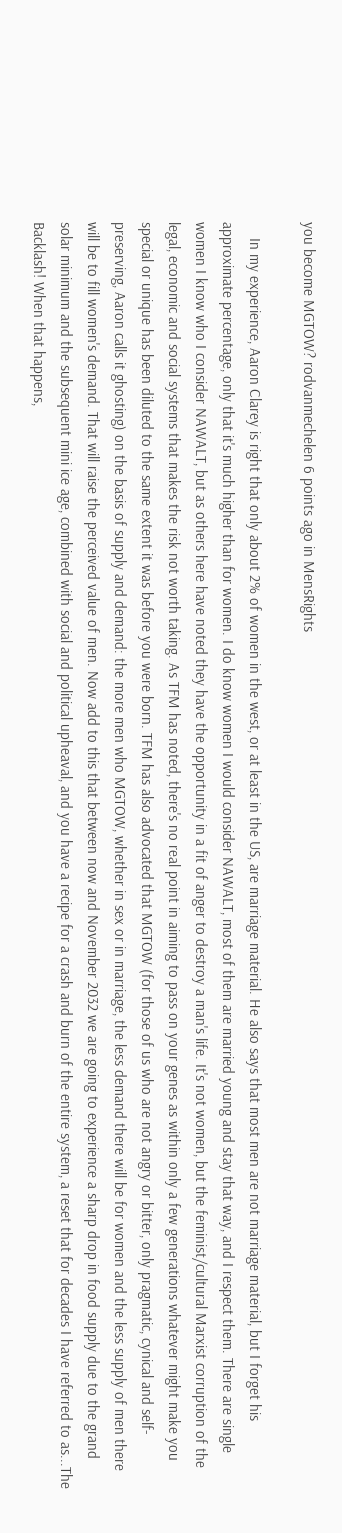you become MGTOW? rodvanmechelen 6 points ago in MensRights

    In my experience, Aaron Clarey is right that only about 2% of women in the west, or at least in the US, are marriage material. He also says that most men are not marriage material, but I forget his approximate percentage, only that it's much higher than for women. I do know women I would consider NAWALT, most of them are married young and stay that way, and I respect them. There are single women I know who I consider NAWALT, but as others here have noted they have the opportunity in a fit of anger to destroy a man's life. It's not women, but the feminist/cultural Marxist corruption of the legal, economic and social systems that makes the risk not worth taking. As TFM has noted, there's no real point in aiming to pass on your genes as within only a few generations whatever might make you special or unique has been diluted to the same extent it was before you were born. TFM has also advocated that MGTOW (for those of us who are not angry or bitter, only pragmatic, cynical and self-preserving, Aaron calls it ghosting) on the basis of supply and demand: the more men who MGTOW, whether in sex or in marriage, the less demand there will be for women and the less supply of men there will be to fill women's demand. That will raise the perceived value of men. Now add to this that between now and November 2032 we are going to experience a sharp drop in food supply due to the grand solar minimum and the subsequent mini ice age, combined with social and political upheaval, and you have a recipe for a crash and burn of the entire system, a reset that for decades I have referred to as...The Backlash! When that happens,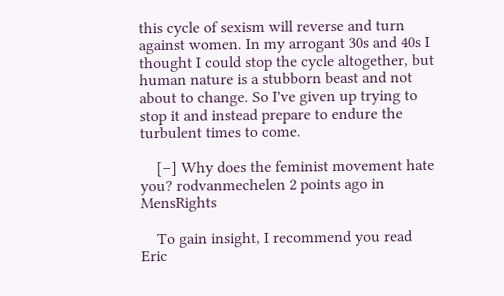this cycle of sexism will reverse and turn against women. In my arrogant 30s and 40s I thought I could stop the cycle altogether, but human nature is a stubborn beast and not about to change. So I've given up trying to stop it and instead prepare to endure the turbulent times to come.

    [–] Why does the feminist movement hate you? rodvanmechelen 2 points ago in MensRights

    To gain insight, I recommend you read Eric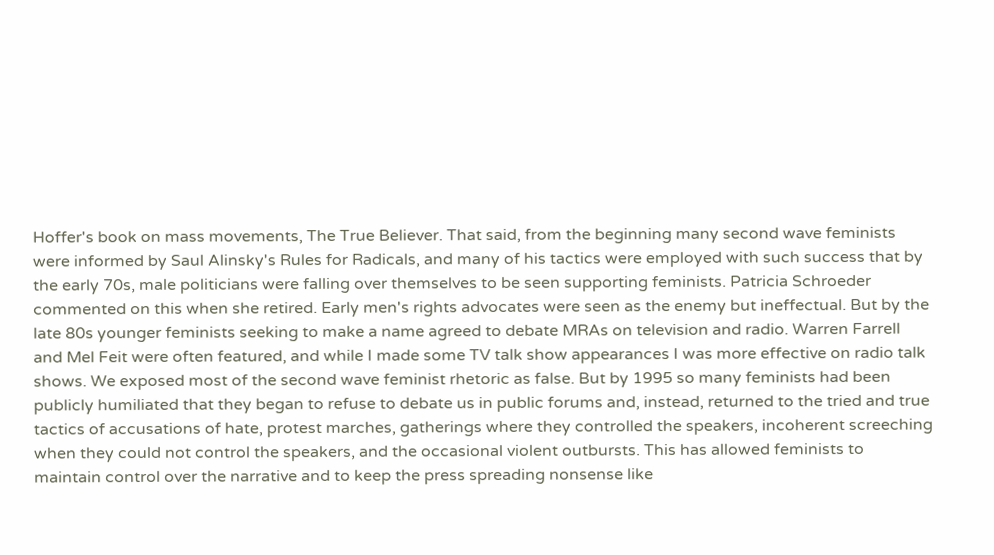Hoffer's book on mass movements, The True Believer. That said, from the beginning many second wave feminists were informed by Saul Alinsky's Rules for Radicals, and many of his tactics were employed with such success that by the early 70s, male politicians were falling over themselves to be seen supporting feminists. Patricia Schroeder commented on this when she retired. Early men's rights advocates were seen as the enemy but ineffectual. But by the late 80s younger feminists seeking to make a name agreed to debate MRAs on television and radio. Warren Farrell and Mel Feit were often featured, and while I made some TV talk show appearances I was more effective on radio talk shows. We exposed most of the second wave feminist rhetoric as false. But by 1995 so many feminists had been publicly humiliated that they began to refuse to debate us in public forums and, instead, returned to the tried and true tactics of accusations of hate, protest marches, gatherings where they controlled the speakers, incoherent screeching when they could not control the speakers, and the occasional violent outbursts. This has allowed feminists to maintain control over the narrative and to keep the press spreading nonsense like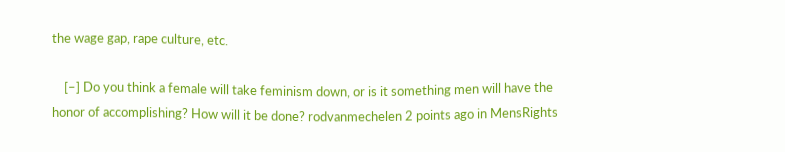the wage gap, rape culture, etc.

    [–] Do you think a female will take feminism down, or is it something men will have the honor of accomplishing? How will it be done? rodvanmechelen 2 points ago in MensRights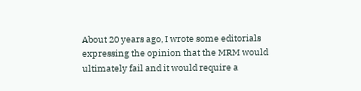About 20 years ago, I wrote some editorials expressing the opinion that the MRM would ultimately fail and it would require a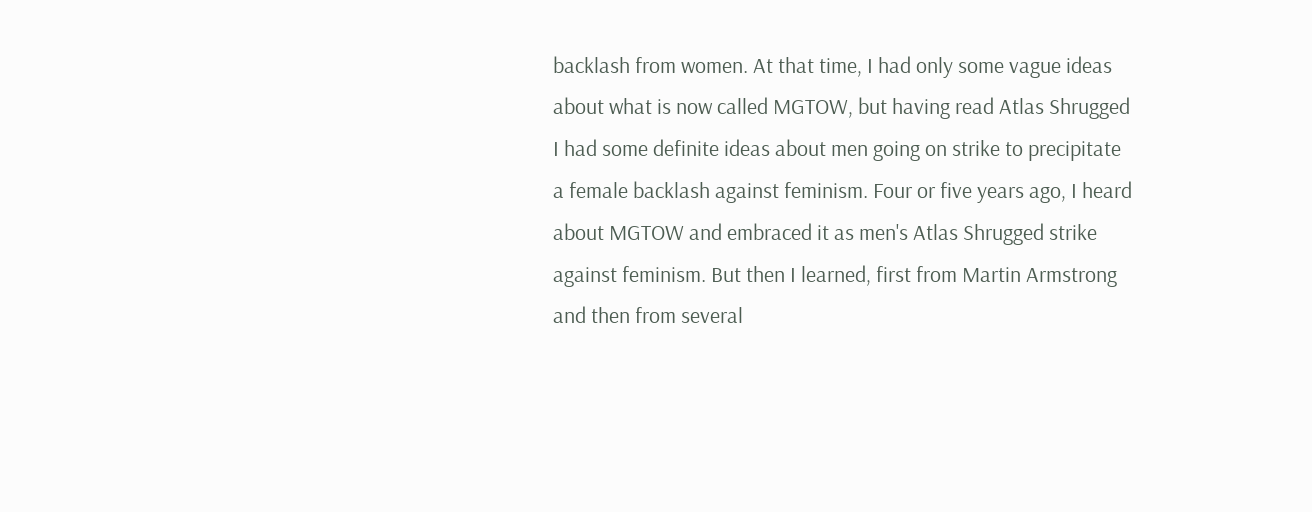backlash from women. At that time, I had only some vague ideas about what is now called MGTOW, but having read Atlas Shrugged I had some definite ideas about men going on strike to precipitate a female backlash against feminism. Four or five years ago, I heard about MGTOW and embraced it as men's Atlas Shrugged strike against feminism. But then I learned, first from Martin Armstrong and then from several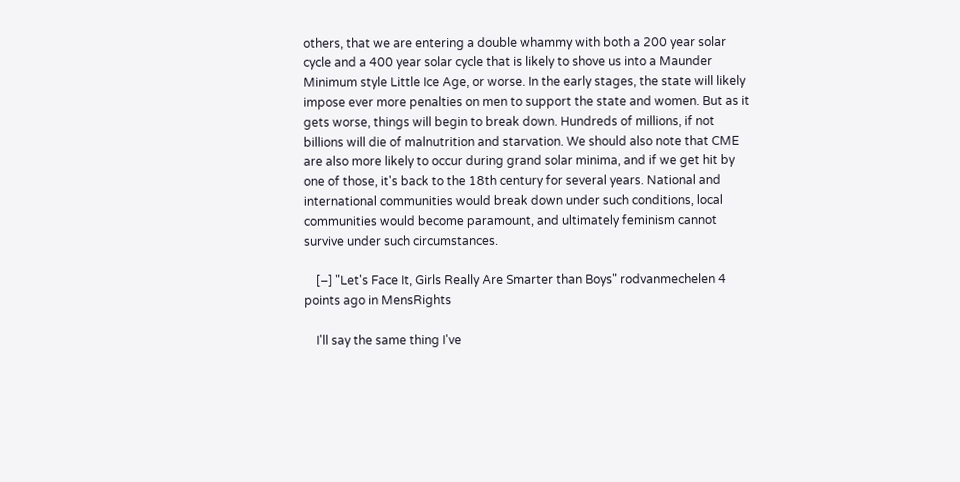others, that we are entering a double whammy with both a 200 year solar cycle and a 400 year solar cycle that is likely to shove us into a Maunder Minimum style Little Ice Age, or worse. In the early stages, the state will likely impose ever more penalties on men to support the state and women. But as it gets worse, things will begin to break down. Hundreds of millions, if not billions will die of malnutrition and starvation. We should also note that CME are also more likely to occur during grand solar minima, and if we get hit by one of those, it's back to the 18th century for several years. National and international communities would break down under such conditions, local communities would become paramount, and ultimately feminism cannot survive under such circumstances.

    [–] "Let's Face It, Girls Really Are Smarter than Boys" rodvanmechelen 4 points ago in MensRights

    I'll say the same thing I've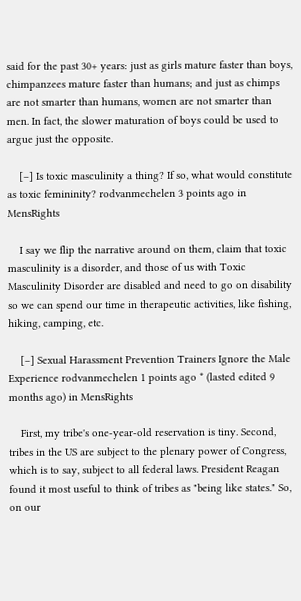said for the past 30+ years: just as girls mature faster than boys, chimpanzees mature faster than humans; and just as chimps are not smarter than humans, women are not smarter than men. In fact, the slower maturation of boys could be used to argue just the opposite.

    [–] Is toxic masculinity a thing? If so, what would constitute as toxic femininity? rodvanmechelen 3 points ago in MensRights

    I say we flip the narrative around on them, claim that toxic masculinity is a disorder, and those of us with Toxic Masculinity Disorder are disabled and need to go on disability so we can spend our time in therapeutic activities, like fishing, hiking, camping, etc.

    [–] Sexual Harassment Prevention Trainers Ignore the Male Experience rodvanmechelen 1 points ago * (lasted edited 9 months ago) in MensRights

    First, my tribe's one-year-old reservation is tiny. Second, tribes in the US are subject to the plenary power of Congress, which is to say, subject to all federal laws. President Reagan found it most useful to think of tribes as "being like states." So, on our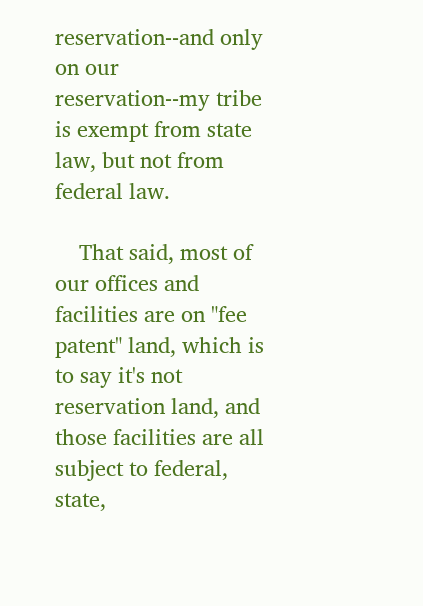reservation--and only on our reservation--my tribe is exempt from state law, but not from federal law.

    That said, most of our offices and facilities are on "fee patent" land, which is to say it's not reservation land, and those facilities are all subject to federal, state,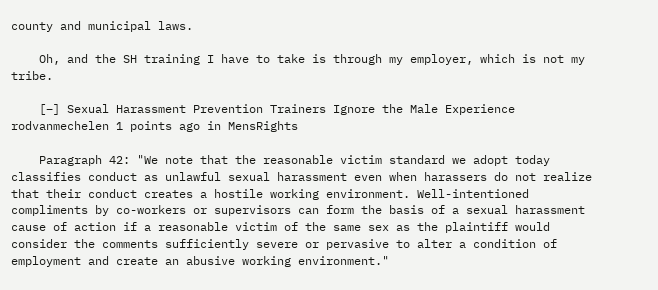county and municipal laws.

    Oh, and the SH training I have to take is through my employer, which is not my tribe.

    [–] Sexual Harassment Prevention Trainers Ignore the Male Experience rodvanmechelen 1 points ago in MensRights

    Paragraph 42: "We note that the reasonable victim standard we adopt today classifies conduct as unlawful sexual harassment even when harassers do not realize that their conduct creates a hostile working environment. Well-intentioned compliments by co-workers or supervisors can form the basis of a sexual harassment cause of action if a reasonable victim of the same sex as the plaintiff would consider the comments sufficiently severe or pervasive to alter a condition of employment and create an abusive working environment."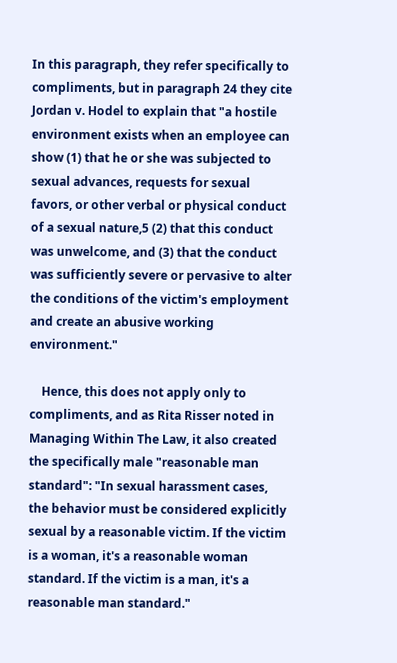In this paragraph, they refer specifically to compliments, but in paragraph 24 they cite Jordan v. Hodel to explain that "a hostile environment exists when an employee can show (1) that he or she was subjected to sexual advances, requests for sexual favors, or other verbal or physical conduct of a sexual nature,5 (2) that this conduct was unwelcome, and (3) that the conduct was sufficiently severe or pervasive to alter the conditions of the victim's employment and create an abusive working environment."

    Hence, this does not apply only to compliments, and as Rita Risser noted in Managing Within The Law, it also created the specifically male "reasonable man standard": "In sexual harassment cases, the behavior must be considered explicitly sexual by a reasonable victim. If the victim is a woman, it's a reasonable woman standard. If the victim is a man, it's a reasonable man standard."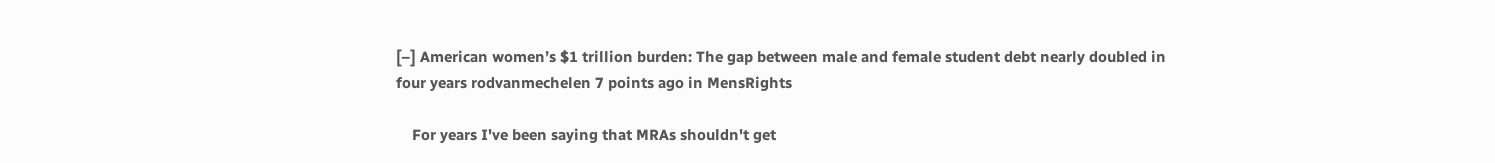[–] American women’s $1 trillion burden: The gap between male and female student debt nearly doubled in four years rodvanmechelen 7 points ago in MensRights

    For years I've been saying that MRAs shouldn't get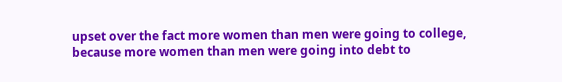upset over the fact more women than men were going to college, because more women than men were going into debt to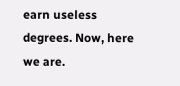earn useless degrees. Now, here we are.